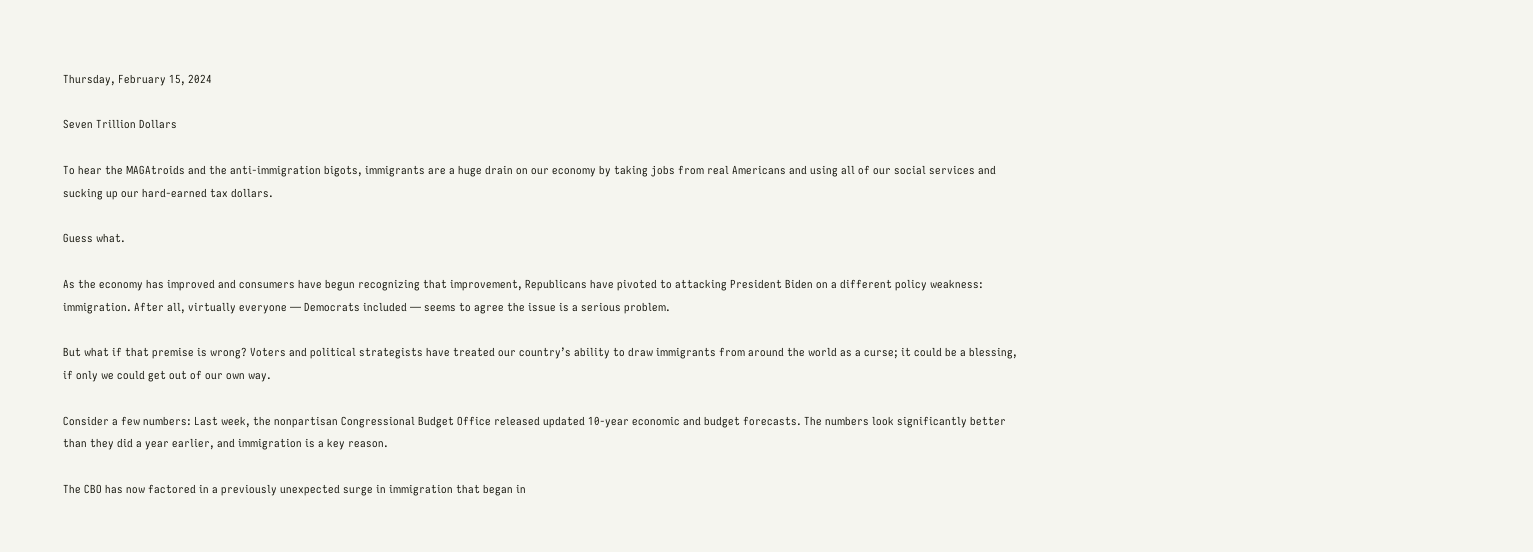Thursday, February 15, 2024

Seven Trillion Dollars

To hear the MAGAtroids and the anti-immigration bigots, immigrants are a huge drain on our economy by taking jobs from real Americans and using all of our social services and sucking up our hard-earned tax dollars.

Guess what.

As the economy has improved and consumers have begun recognizing that improvement, Republicans have pivoted to attacking President Biden on a different policy weakness: immigration. After all, virtually everyone — Democrats included — seems to agree the issue is a serious problem.

But what if that premise is wrong? Voters and political strategists have treated our country’s ability to draw immigrants from around the world as a curse; it could be a blessing, if only we could get out of our own way.

Consider a few numbers: Last week, the nonpartisan Congressional Budget Office released updated 10-year economic and budget forecasts. The numbers look significantly better than they did a year earlier, and immigration is a key reason.

The CBO has now factored in a previously unexpected surge in immigration that began in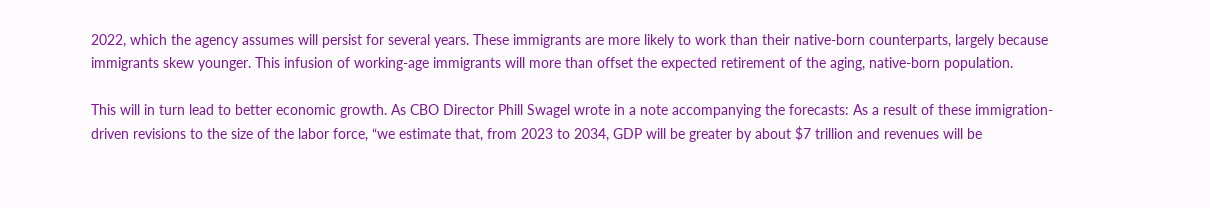2022, which the agency assumes will persist for several years. These immigrants are more likely to work than their native-born counterparts, largely because immigrants skew younger. This infusion of working-age immigrants will more than offset the expected retirement of the aging, native-born population.

This will in turn lead to better economic growth. As CBO Director Phill Swagel wrote in a note accompanying the forecasts: As a result of these immigration-driven revisions to the size of the labor force, “we estimate that, from 2023 to 2034, GDP will be greater by about $7 trillion and revenues will be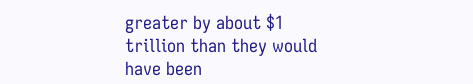greater by about $1 trillion than they would have been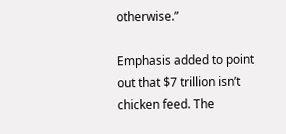otherwise.”

Emphasis added to point out that $7 trillion isn’t chicken feed. The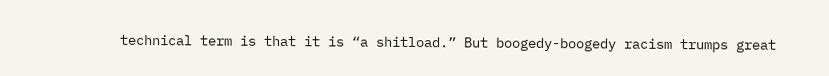technical term is that it is “a shitload.” But boogedy-boogedy racism trumps great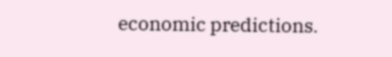economic predictions.